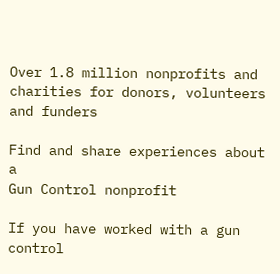Over 1.8 million nonprofits and charities for donors, volunteers and funders

Find and share experiences about a
Gun Control nonprofit

If you have worked with a gun control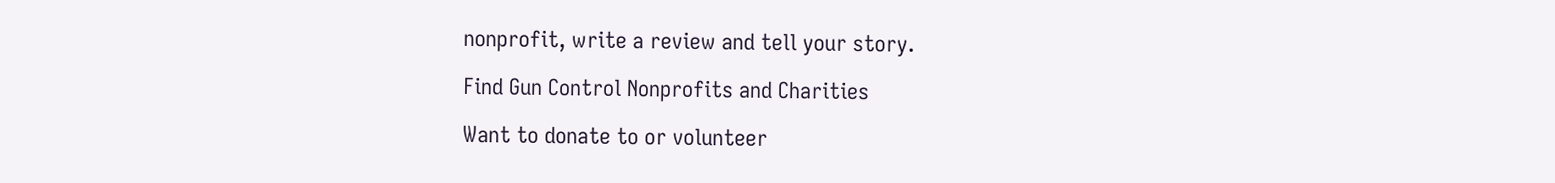nonprofit, write a review and tell your story.

Find Gun Control Nonprofits and Charities

Want to donate to or volunteer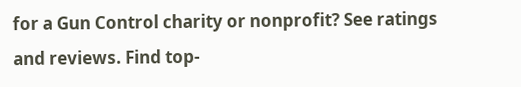for a Gun Control charity or nonprofit? See ratings and reviews. Find top-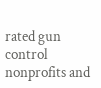rated gun control nonprofits and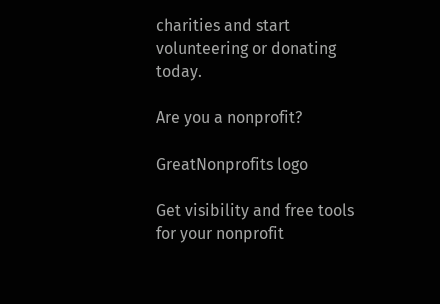charities and start volunteering or donating today.

Are you a nonprofit?

GreatNonprofits logo

Get visibility and free tools for your nonprofit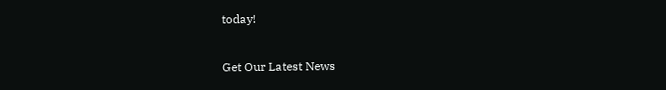today!

Get Our Latest News